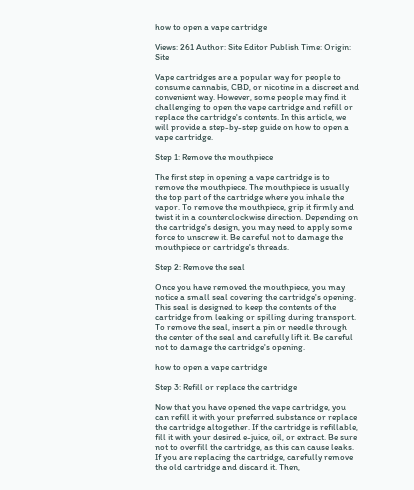how to open a vape cartridge

Views: 261 Author: Site Editor Publish Time: Origin: Site

Vape cartridges are a popular way for people to consume cannabis, CBD, or nicotine in a discreet and convenient way. However, some people may find it challenging to open the vape cartridge and refill or replace the cartridge's contents. In this article, we will provide a step-by-step guide on how to open a vape cartridge.

Step 1: Remove the mouthpiece

The first step in opening a vape cartridge is to remove the mouthpiece. The mouthpiece is usually the top part of the cartridge where you inhale the vapor. To remove the mouthpiece, grip it firmly and twist it in a counterclockwise direction. Depending on the cartridge's design, you may need to apply some force to unscrew it. Be careful not to damage the mouthpiece or cartridge's threads.

Step 2: Remove the seal

Once you have removed the mouthpiece, you may notice a small seal covering the cartridge's opening. This seal is designed to keep the contents of the cartridge from leaking or spilling during transport. To remove the seal, insert a pin or needle through the center of the seal and carefully lift it. Be careful not to damage the cartridge's opening.

how to open a vape cartridge

Step 3: Refill or replace the cartridge

Now that you have opened the vape cartridge, you can refill it with your preferred substance or replace the cartridge altogether. If the cartridge is refillable, fill it with your desired e-juice, oil, or extract. Be sure not to overfill the cartridge, as this can cause leaks. If you are replacing the cartridge, carefully remove the old cartridge and discard it. Then,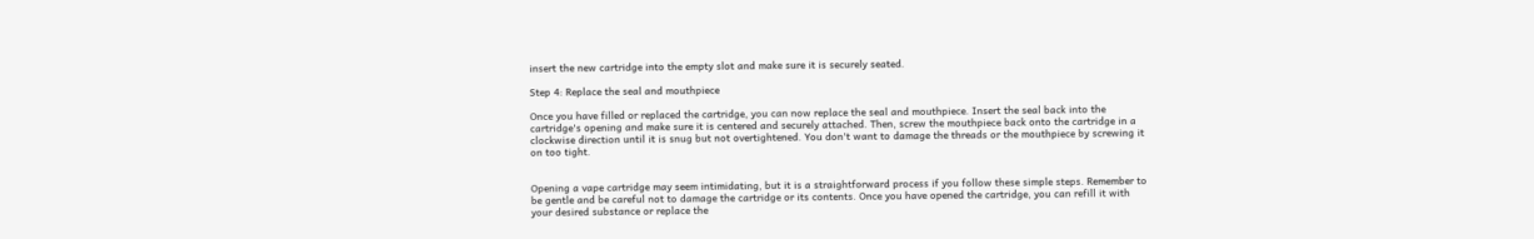insert the new cartridge into the empty slot and make sure it is securely seated.

Step 4: Replace the seal and mouthpiece

Once you have filled or replaced the cartridge, you can now replace the seal and mouthpiece. Insert the seal back into the cartridge's opening and make sure it is centered and securely attached. Then, screw the mouthpiece back onto the cartridge in a clockwise direction until it is snug but not overtightened. You don't want to damage the threads or the mouthpiece by screwing it on too tight.


Opening a vape cartridge may seem intimidating, but it is a straightforward process if you follow these simple steps. Remember to be gentle and be careful not to damage the cartridge or its contents. Once you have opened the cartridge, you can refill it with your desired substance or replace the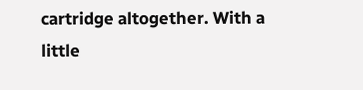cartridge altogether. With a little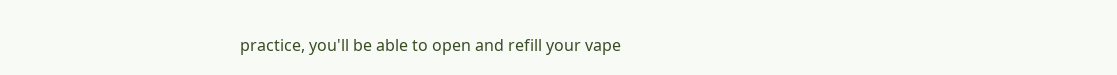practice, you'll be able to open and refill your vape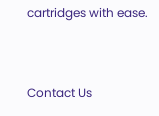cartridges with ease.


Contact Us